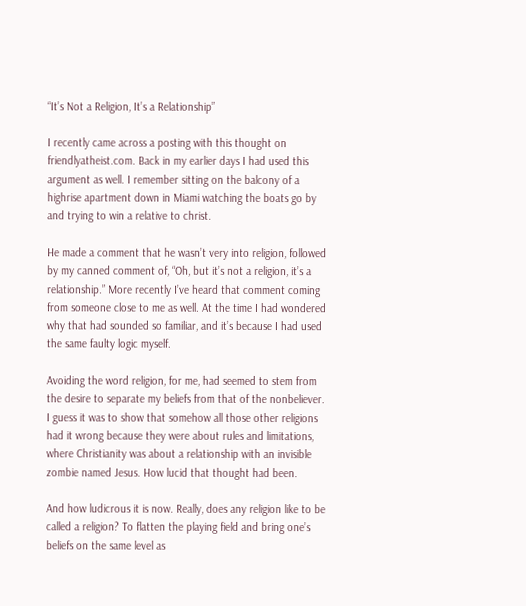“It’s Not a Religion, It’s a Relationship”

I recently came across a posting with this thought on friendlyatheist.com. Back in my earlier days I had used this argument as well. I remember sitting on the balcony of a highrise apartment down in Miami watching the boats go by and trying to win a relative to christ.

He made a comment that he wasn’t very into religion, followed by my canned comment of, “Oh, but it’s not a religion, it’s a relationship.” More recently I’ve heard that comment coming from someone close to me as well. At the time I had wondered why that had sounded so familiar, and it’s because I had used the same faulty logic myself.

Avoiding the word religion, for me, had seemed to stem from the desire to separate my beliefs from that of the nonbeliever. I guess it was to show that somehow all those other religions had it wrong because they were about rules and limitations, where Christianity was about a relationship with an invisible zombie named Jesus. How lucid that thought had been.

And how ludicrous it is now. Really, does any religion like to be called a religion? To flatten the playing field and bring one’s beliefs on the same level as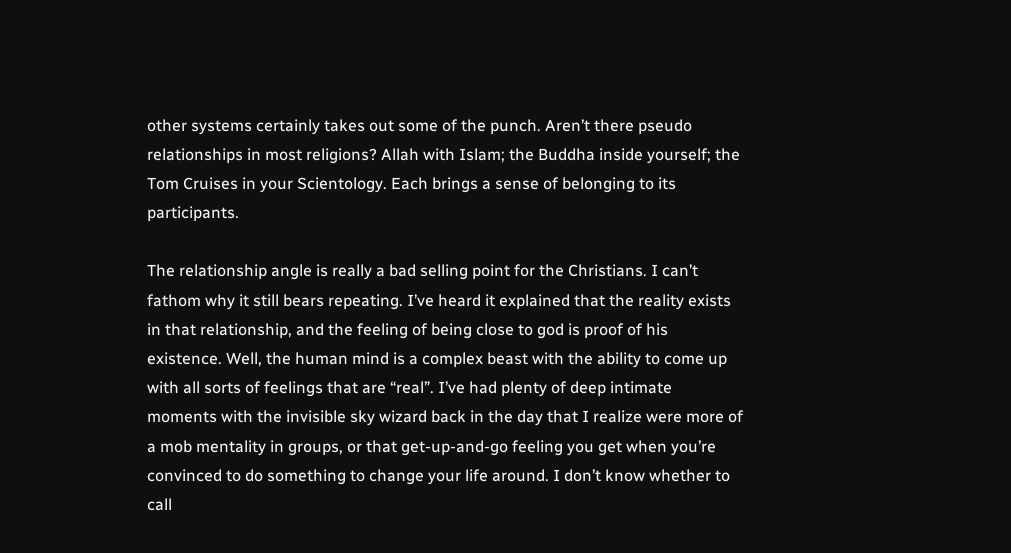other systems certainly takes out some of the punch. Aren’t there pseudo relationships in most religions? Allah with Islam; the Buddha inside yourself; the Tom Cruises in your Scientology. Each brings a sense of belonging to its participants.

The relationship angle is really a bad selling point for the Christians. I can’t fathom why it still bears repeating. I’ve heard it explained that the reality exists in that relationship, and the feeling of being close to god is proof of his existence. Well, the human mind is a complex beast with the ability to come up with all sorts of feelings that are “real”. I’ve had plenty of deep intimate moments with the invisible sky wizard back in the day that I realize were more of a mob mentality in groups, or that get-up-and-go feeling you get when you’re convinced to do something to change your life around. I don’t know whether to call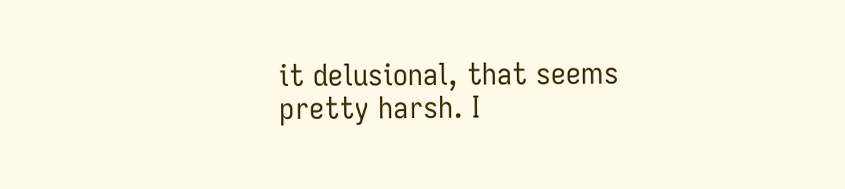it delusional, that seems pretty harsh. I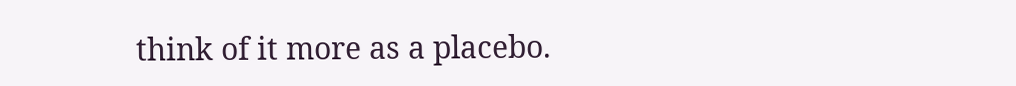think of it more as a placebo.